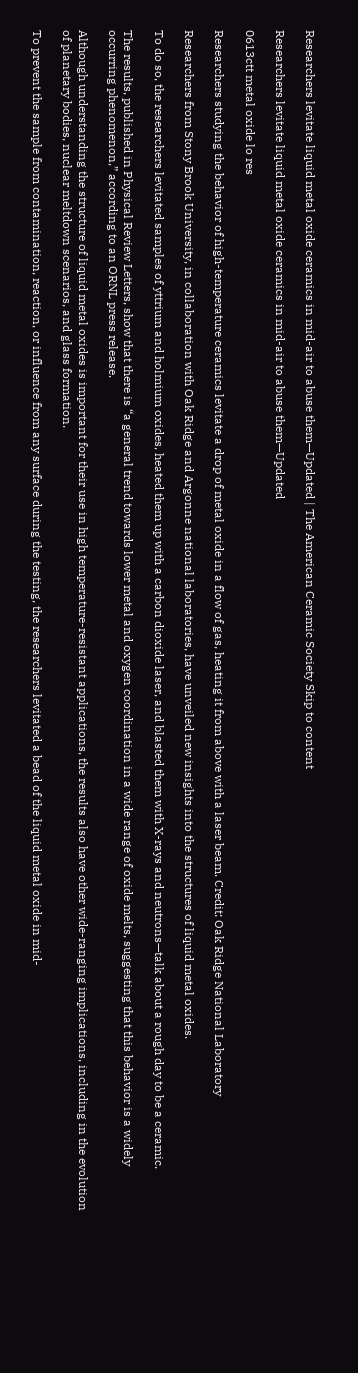Researchers levitate liquid metal oxide ceramics in mid-air to abuse them—Updated | The American Ceramic Society Skip to content

Researchers levitate liquid metal oxide ceramics in mid-air to abuse them—Updated

0613ctt metal oxide lo res

Researchers studying the behavior of high-temperature ceramics levitate a drop of metal oxide in a flow of gas, heating it from above with a laser beam. Credit: Oak Ridge National Laboratory

Researchers from Stony Brook University, in collaboration with Oak Ridge and Argonne national laboratories, have unveiled new insights into the structures of liquid metal oxides.

To do so, the researchers levitated samples of yttrium and holmium oxides, heated them up with a carbon dioxide laser, and blasted them with X-rays and neutrons—talk about a rough day to be a ceramic.

The results, published in Physical Review Letters, show that there is “a general trend towards lower metal and oxygen coordination in a wide range of oxide melts, suggesting that this behavior is a widely occurring phenomenon,” according to an ORNL press release.

Although understanding the structure of liquid metal oxides is important for their use in high temperature-resistant applications, the results also have other wide-ranging implications, including in the evolution of planetary bodies, nuclear meltdown scenarios, and glass formation.

To prevent the sample from contamination, reaction, or influence from any surface during the testing, the researchers levitated a bead of the liquid metal oxide in mid-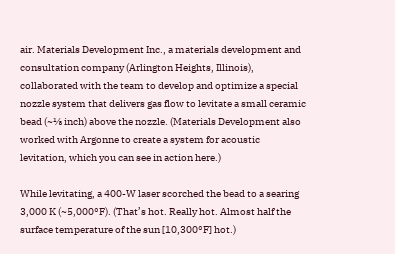air. Materials Development Inc., a materials development and consultation company (Arlington Heights, Illinois), collaborated with the team to develop and optimize a special nozzle system that delivers gas flow to levitate a small ceramic bead (~⅛ inch) above the nozzle. (Materials Development also worked with Argonne to create a system for acoustic levitation, which you can see in action here.)

While levitating, a 400-W laser scorched the bead to a searing 3,000 K (~5,000°F). (That’s hot. Really hot. Almost half the surface temperature of the sun [10,300°F] hot.)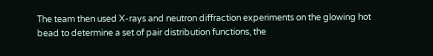The team then used X-rays and neutron diffraction experiments on the glowing hot bead to determine a set of pair distribution functions, the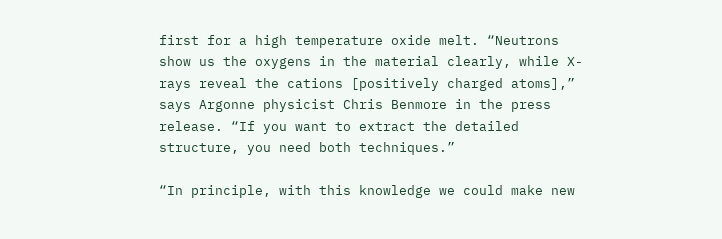first for a high temperature oxide melt. “Neutrons show us the oxygens in the material clearly, while X-rays reveal the cations [positively charged atoms],” says Argonne physicist Chris Benmore in the press release. “If you want to extract the detailed structure, you need both techniques.”

“In principle, with this knowledge we could make new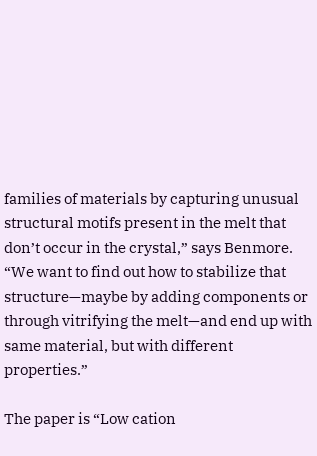families of materials by capturing unusual structural motifs present in the melt that don’t occur in the crystal,” says Benmore. “We want to find out how to stabilize that structure—maybe by adding components or through vitrifying the melt—and end up with same material, but with different properties.”

The paper is “Low cation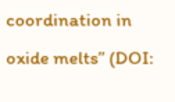coordination in oxide melts” (DOI: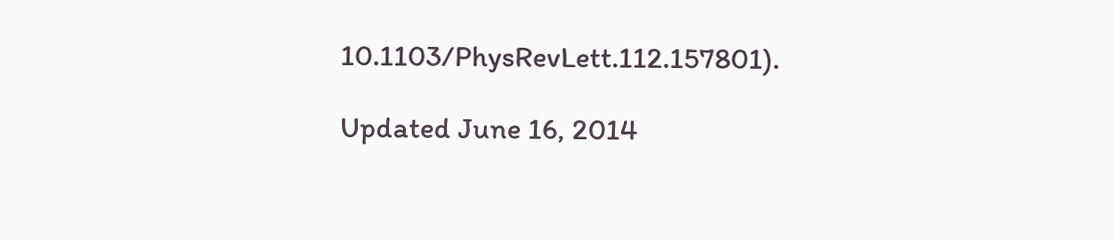10.1103/PhysRevLett.112.157801).

Updated June 16, 2014